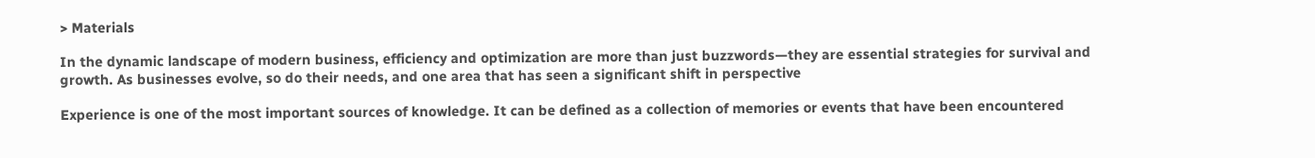> Materials

In the dynamic landscape of modern business, efficiency and optimization are more than just buzzwords—they are essential strategies for survival and growth. As businesses evolve, so do their needs, and one area that has seen a significant shift in perspective

Experience is one of the most important sources of knowledge. It can be defined as a collection of memories or events that have been encountered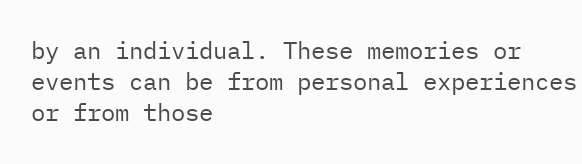by an individual. These memories or events can be from personal experiences or from those